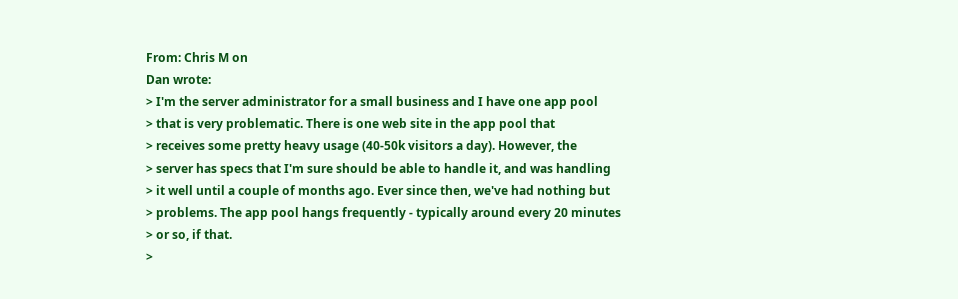From: Chris M on
Dan wrote:
> I'm the server administrator for a small business and I have one app pool
> that is very problematic. There is one web site in the app pool that
> receives some pretty heavy usage (40-50k visitors a day). However, the
> server has specs that I'm sure should be able to handle it, and was handling
> it well until a couple of months ago. Ever since then, we've had nothing but
> problems. The app pool hangs frequently - typically around every 20 minutes
> or so, if that.
>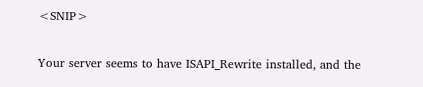<SNIP>

Your server seems to have ISAPI_Rewrite installed, and the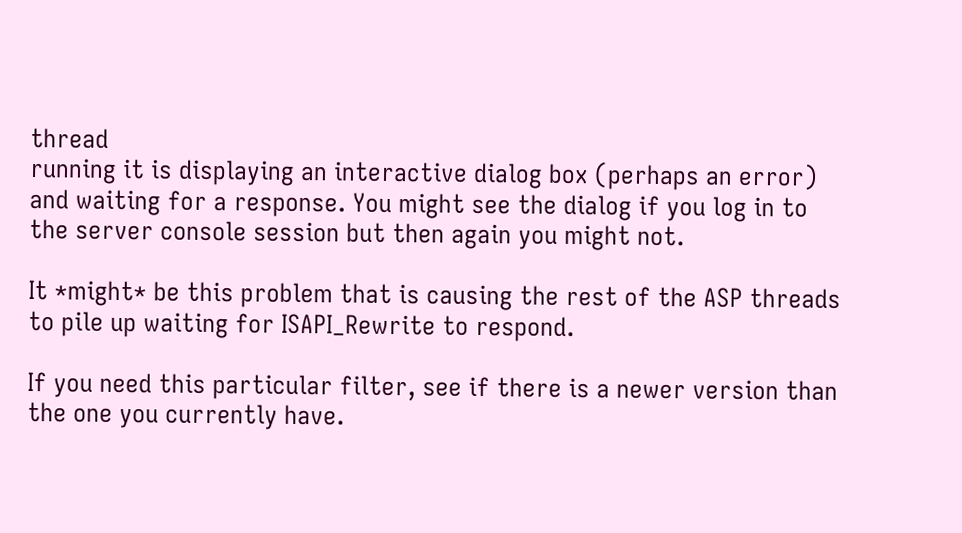thread
running it is displaying an interactive dialog box (perhaps an error)
and waiting for a response. You might see the dialog if you log in to
the server console session but then again you might not.

It *might* be this problem that is causing the rest of the ASP threads
to pile up waiting for ISAPI_Rewrite to respond.

If you need this particular filter, see if there is a newer version than
the one you currently have.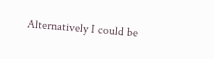Alternatively I could be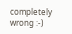completely wrong :-)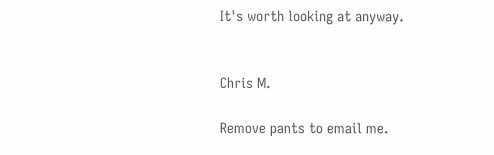It's worth looking at anyway.


Chris M.

Remove pants to email me.